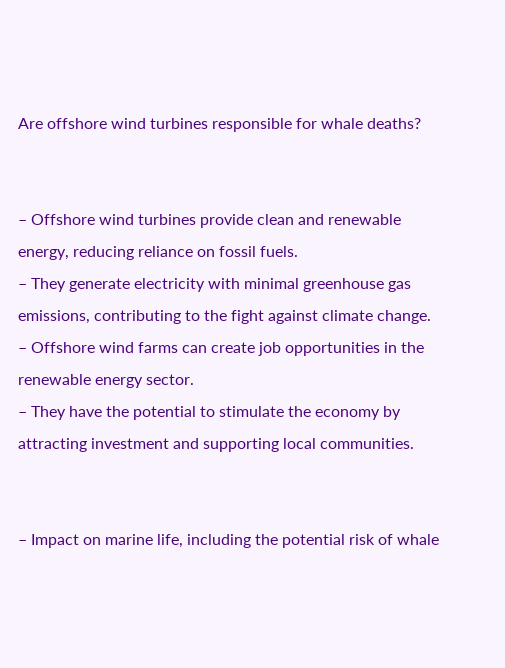Are offshore wind turbines responsible for whale deaths?


– Offshore wind turbines provide clean and renewable energy, reducing reliance on fossil fuels.
– They generate electricity with minimal greenhouse gas emissions, contributing to the fight against climate change.
– Offshore wind farms can create job opportunities in the renewable energy sector.
– They have the potential to stimulate the economy by attracting investment and supporting local communities.


– Impact on marine life, including the potential risk of whale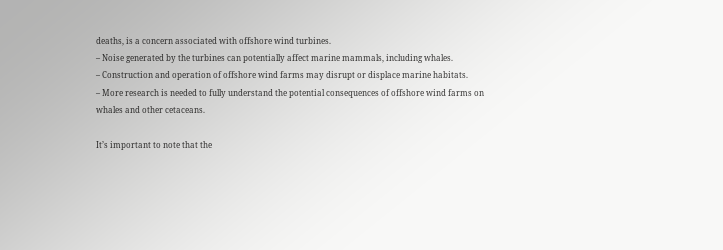deaths, is a concern associated with offshore wind turbines.
– Noise generated by the turbines can potentially affect marine mammals, including whales.
– Construction and operation of offshore wind farms may disrupt or displace marine habitats.
– More research is needed to fully understand the potential consequences of offshore wind farms on whales and other cetaceans.

It’s important to note that the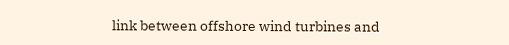link between offshore wind turbines and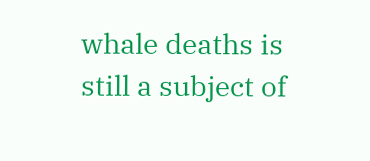whale deaths is still a subject of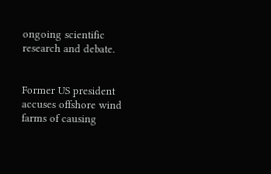ongoing scientific research and debate.


Former US president accuses offshore wind farms of causing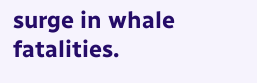surge in whale fatalities.